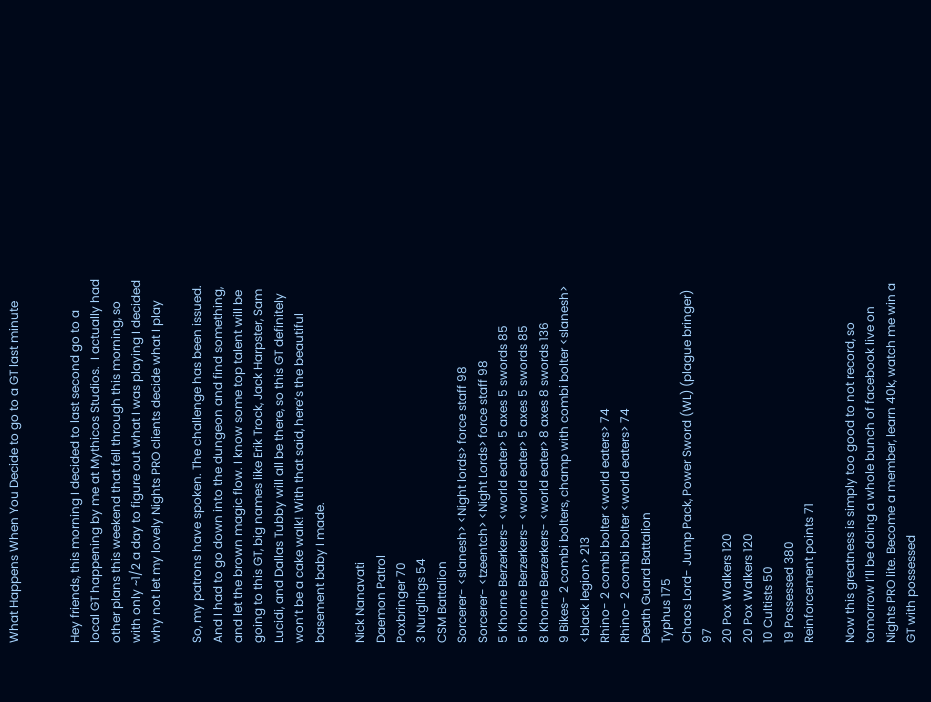What Happens When You Decide to go to a GT last minute


Hey friends, this morning I decided to last second go to a local GT happening by me at Mythicos Studios.  I actually had other plans this weekend that fell through this morning, so with only ~1/2 a day to figure out what I was playing I decided why not let my lovely Nights PRO clients decide what I play

So, my patrons have spoken. The challenge has been issued. And I had to go down into the dungeon and find something, and let the brown magic flow. I know some top talent will be going to this GT, big names like Erik Trock, Jack Harpster, Sam Lucidi, and Dallas Tubby will all be there, so this GT definitely won’t be a cake walk! With that said, here’s the beautiful basement baby I made.

Nick Nanavati
Daemon Patrol
Poxbringer 70
3 Nurglings 54
CSM Battalion
Sorcerer- <slanesh> <Night lords> force staff 98
Sorcerer- <tzeentch> <Night Lords> force staff 98
5 Khorne Berzerkers- <world eater> 5 axes 5 swords 85
5 Khorne Berzerkers- <world eater> 5 axes 5 swords 85
8 Khorne Berzerkers- <world eater> 8 axes 8 swords 136
9 Bikes- 2 combi bolters, champ with combi bolter <slanesh> <black legion> 213
Rhino- 2 combi bolter <world eaters> 74
Rhino- 2 combi bolter <world eaters> 74
Death Guard Battalion
Typhus 175
Chaos Lord- Jump Pack, Power Sword (WL) (plague bringer) 97
20 Pox Walkers 120
20 Pox Walkers 120
10 Cultists 50
19 Possessed 380
Reinforcement points 71

Now this greatness is simply too good to not record, so tomorrow I’ll be doing a whole bunch of facebook live on Nights PRO lite. Become a member, learn 40k, watch me win a GT with possessed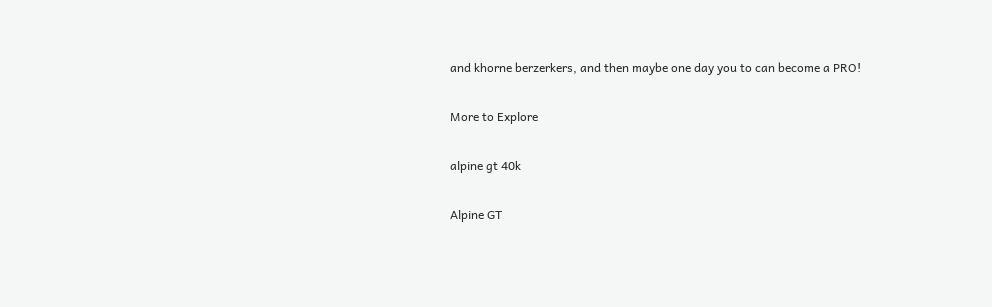and khorne berzerkers, and then maybe one day you to can become a PRO!

More to Explore

alpine gt 40k

Alpine GT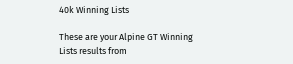40k Winning Lists

These are your Alpine GT Winning Lists results from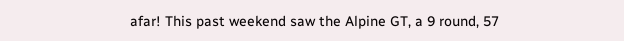afar! This past weekend saw the Alpine GT, a 9 round, 57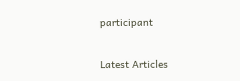participant

Latest Articles